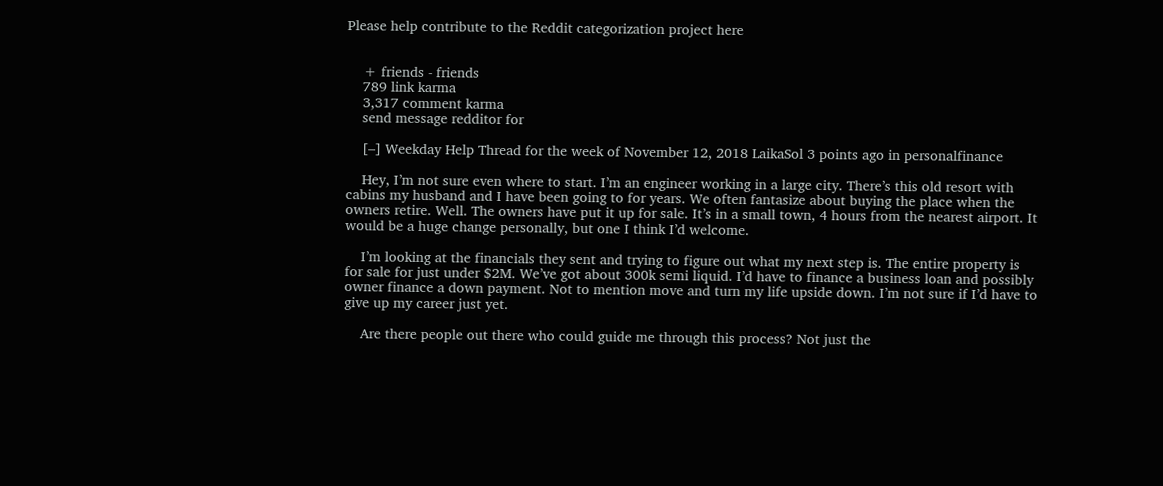Please help contribute to the Reddit categorization project here


    + friends - friends
    789 link karma
    3,317 comment karma
    send message redditor for

    [–] Weekday Help Thread for the week of November 12, 2018 LaikaSol 3 points ago in personalfinance

    Hey, I’m not sure even where to start. I’m an engineer working in a large city. There’s this old resort with cabins my husband and I have been going to for years. We often fantasize about buying the place when the owners retire. Well. The owners have put it up for sale. It’s in a small town, 4 hours from the nearest airport. It would be a huge change personally, but one I think I’d welcome.

    I’m looking at the financials they sent and trying to figure out what my next step is. The entire property is for sale for just under $2M. We’ve got about 300k semi liquid. I’d have to finance a business loan and possibly owner finance a down payment. Not to mention move and turn my life upside down. I’m not sure if I’d have to give up my career just yet.

    Are there people out there who could guide me through this process? Not just the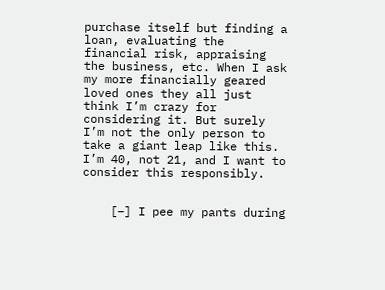purchase itself but finding a loan, evaluating the financial risk, appraising the business, etc. When I ask my more financially geared loved ones they all just think I’m crazy for considering it. But surely I’m not the only person to take a giant leap like this. I’m 40, not 21, and I want to consider this responsibly.


    [–] I pee my pants during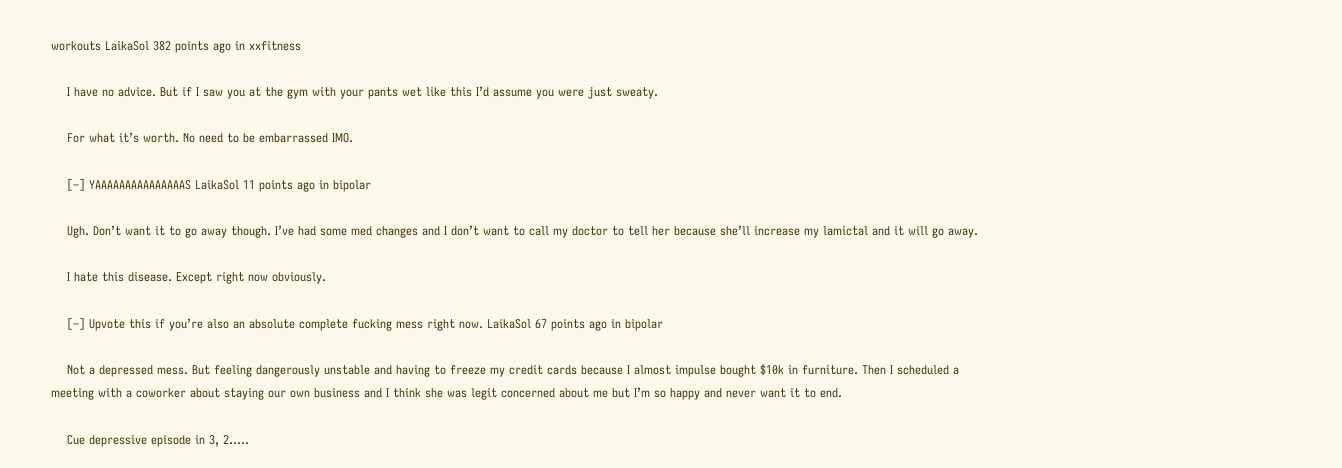workouts LaikaSol 382 points ago in xxfitness

    I have no advice. But if I saw you at the gym with your pants wet like this I’d assume you were just sweaty.

    For what it’s worth. No need to be embarrassed IMO.

    [–] YAAAAAAAAAAAAAAAS LaikaSol 11 points ago in bipolar

    Ugh. Don’t want it to go away though. I’ve had some med changes and I don’t want to call my doctor to tell her because she’ll increase my lamictal and it will go away.

    I hate this disease. Except right now obviously.

    [–] Upvote this if you’re also an absolute complete fucking mess right now. LaikaSol 67 points ago in bipolar

    Not a depressed mess. But feeling dangerously unstable and having to freeze my credit cards because I almost impulse bought $10k in furniture. Then I scheduled a meeting with a coworker about staying our own business and I think she was legit concerned about me but I’m so happy and never want it to end.

    Cue depressive episode in 3, 2.....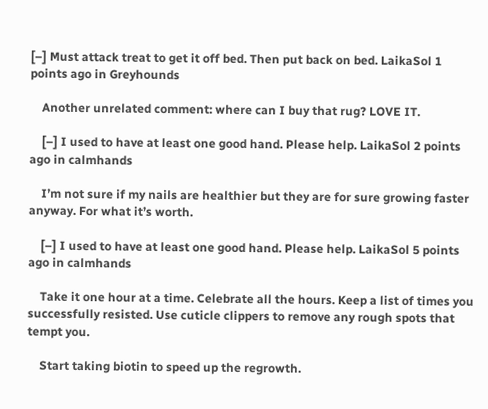[–] Must attack treat to get it off bed. Then put back on bed. LaikaSol 1 points ago in Greyhounds

    Another unrelated comment: where can I buy that rug? LOVE IT.

    [–] I used to have at least one good hand. Please help. LaikaSol 2 points ago in calmhands

    I’m not sure if my nails are healthier but they are for sure growing faster anyway. For what it’s worth.

    [–] I used to have at least one good hand. Please help. LaikaSol 5 points ago in calmhands

    Take it one hour at a time. Celebrate all the hours. Keep a list of times you successfully resisted. Use cuticle clippers to remove any rough spots that tempt you.

    Start taking biotin to speed up the regrowth.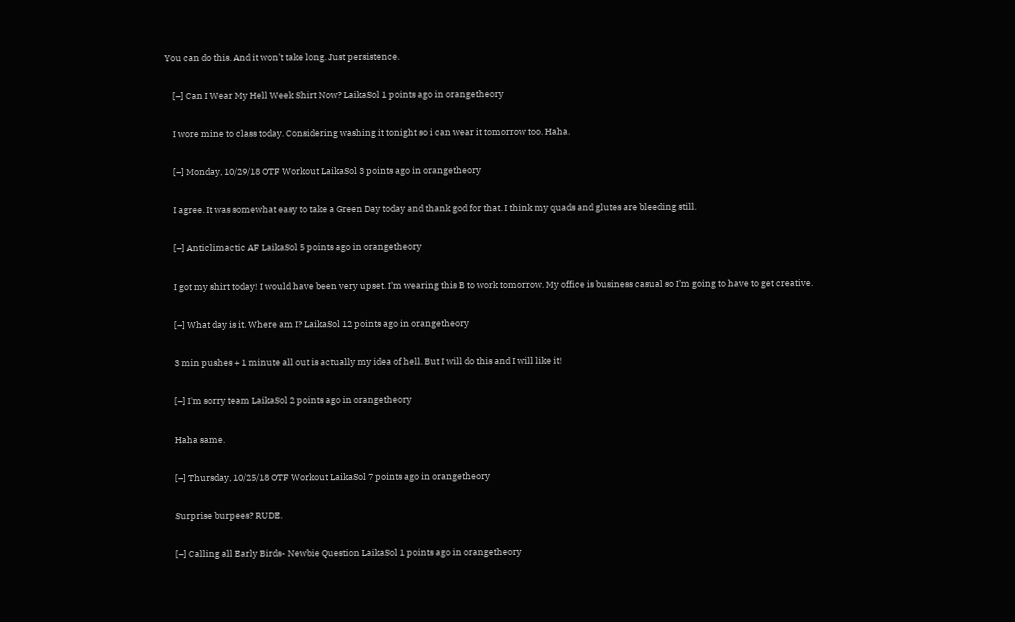You can do this. And it won’t take long. Just persistence.

    [–] Can I Wear My Hell Week Shirt Now? LaikaSol 1 points ago in orangetheory

    I wore mine to class today. Considering washing it tonight so i can wear it tomorrow too. Haha.

    [–] Monday, 10/29/18 OTF Workout LaikaSol 3 points ago in orangetheory

    I agree. It was somewhat easy to take a Green Day today and thank god for that. I think my quads and glutes are bleeding still.

    [–] Anticlimactic AF LaikaSol 5 points ago in orangetheory

    I got my shirt today! I would have been very upset. I’m wearing this B to work tomorrow. My office is business casual so I’m going to have to get creative.

    [–] What day is it. Where am I? LaikaSol 12 points ago in orangetheory

    3 min pushes + 1 minute all out is actually my idea of hell. But I will do this and I will like it!

    [–] I'm sorry team LaikaSol 2 points ago in orangetheory

    Haha same.

    [–] Thursday, 10/25/18 OTF Workout LaikaSol 7 points ago in orangetheory

    Surprise burpees? RUDE.

    [–] Calling all Early Birds- Newbie Question LaikaSol 1 points ago in orangetheory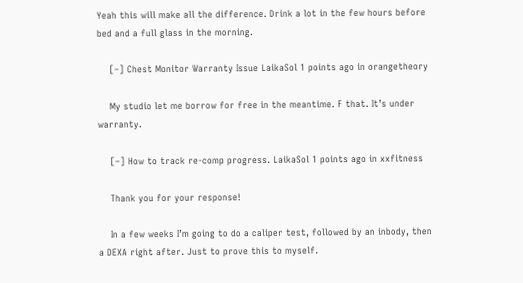Yeah this will make all the difference. Drink a lot in the few hours before bed and a full glass in the morning.

    [–] Chest Monitor Warranty Issue LaikaSol 1 points ago in orangetheory

    My studio let me borrow for free in the meantime. F that. It’s under warranty.

    [–] How to track re-comp progress. LaikaSol 1 points ago in xxfitness

    Thank you for your response!

    In a few weeks I’m going to do a caliper test, followed by an inbody, then a DEXA right after. Just to prove this to myself.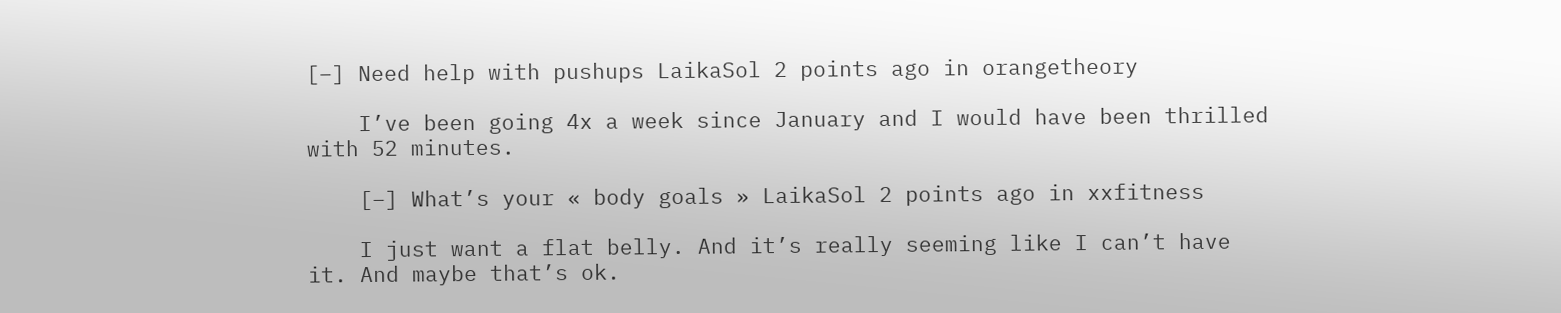[–] Need help with pushups LaikaSol 2 points ago in orangetheory

    I’ve been going 4x a week since January and I would have been thrilled with 52 minutes.

    [–] What’s your « body goals » LaikaSol 2 points ago in xxfitness

    I just want a flat belly. And it’s really seeming like I can’t have it. And maybe that’s ok.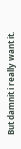But damnit i really want it.